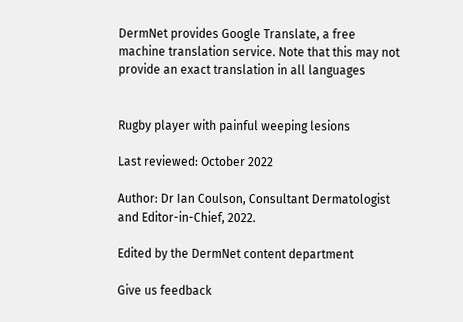DermNet provides Google Translate, a free machine translation service. Note that this may not provide an exact translation in all languages


Rugby player with painful weeping lesions

Last reviewed: October 2022

Author: Dr Ian Coulson, Consultant Dermatologist and Editor-in-Chief, 2022.

Edited by the DermNet content department

Give us feedback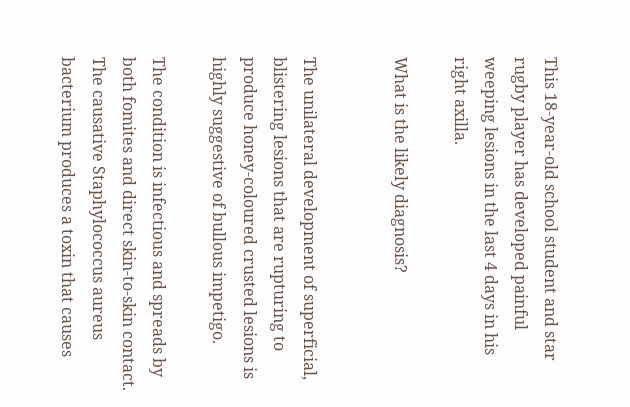This 18-year-old school student and star rugby player has developed painful weeping lesions in the last 4 days in his right axilla.

What is the likely diagnosis?


The unilateral development of superficial, blistering lesions that are rupturing to produce honey-coloured crusted lesions is highly suggestive of bullous impetigo.

The condition is infectious and spreads by both fomites and direct skin-to-skin contact. The causative Staphylococcus aureus bacterium produces a toxin that causes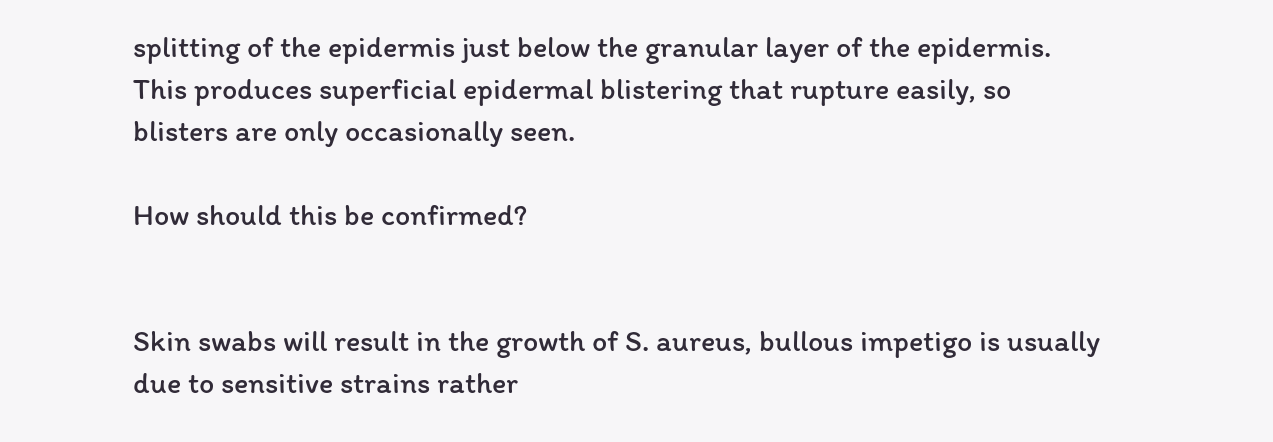splitting of the epidermis just below the granular layer of the epidermis. This produces superficial epidermal blistering that rupture easily, so blisters are only occasionally seen.

How should this be confirmed?


Skin swabs will result in the growth of S. aureus, bullous impetigo is usually due to sensitive strains rather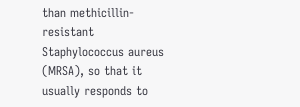than methicillin-resistant Staphylococcus aureus (MRSA), so that it usually responds to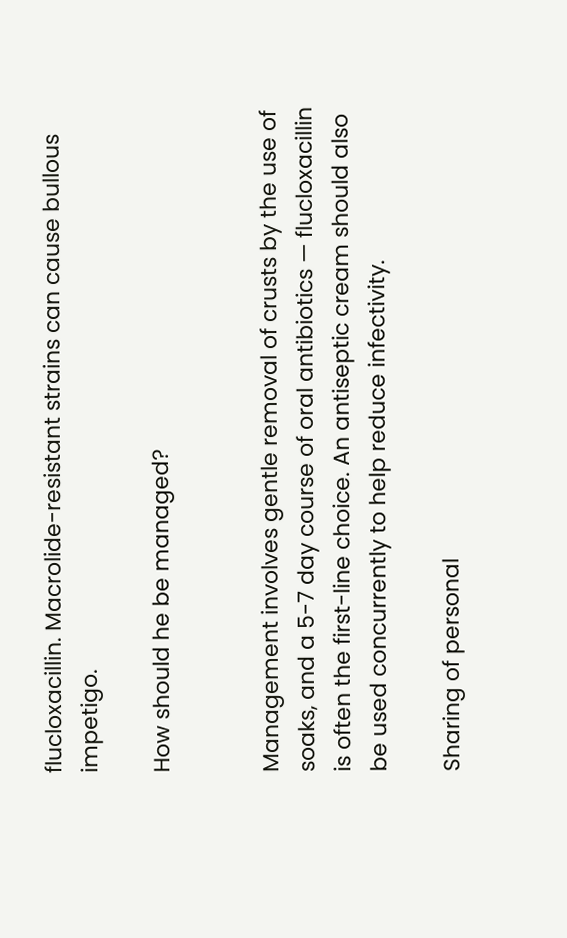flucloxacillin. Macrolide-resistant strains can cause bullous impetigo.

How should he be managed?


Management involves gentle removal of crusts by the use of soaks, and a 5-7 day course of oral antibiotics — flucloxacillin is often the first-line choice. An antiseptic cream should also be used concurrently to help reduce infectivity.

Sharing of personal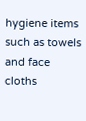hygiene items such as towels and face cloths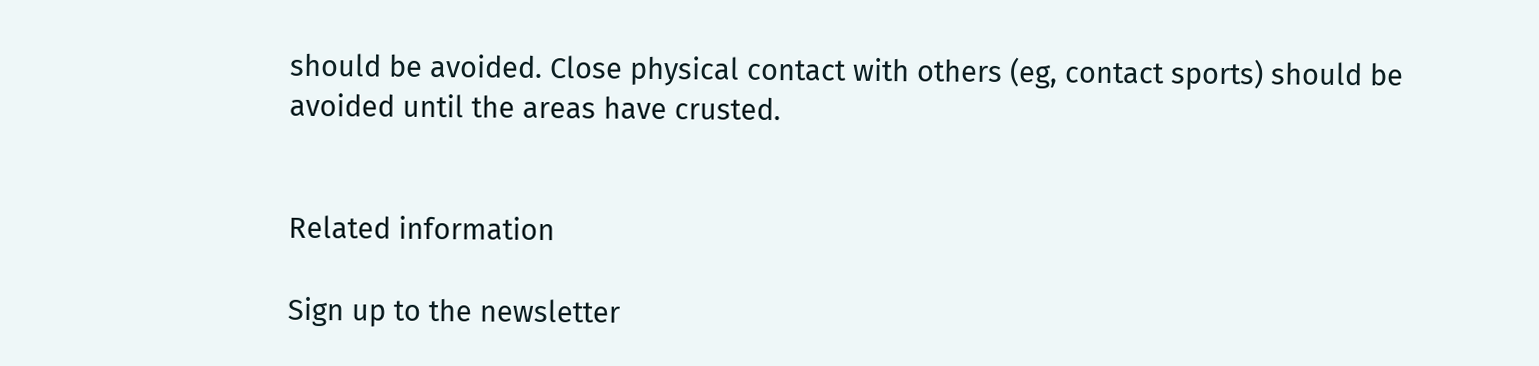should be avoided. Close physical contact with others (eg, contact sports) should be avoided until the areas have crusted.


Related information

Sign up to the newsletter